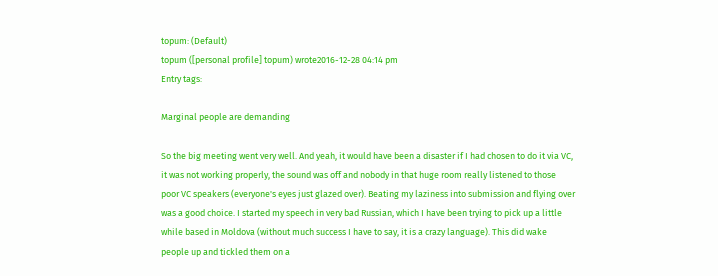topum: (Default)
topum ([personal profile] topum) wrote2016-12-28 04:14 pm
Entry tags:

Marginal people are demanding

So the big meeting went very well. And yeah, it would have been a disaster if I had chosen to do it via VC, it was not working properly, the sound was off and nobody in that huge room really listened to those poor VC speakers (everyone's eyes just glazed over). Beating my laziness into submission and flying over was a good choice. I started my speech in very bad Russian, which I have been trying to pick up a little while based in Moldova (without much success I have to say, it is a crazy language). This did wake people up and tickled them on a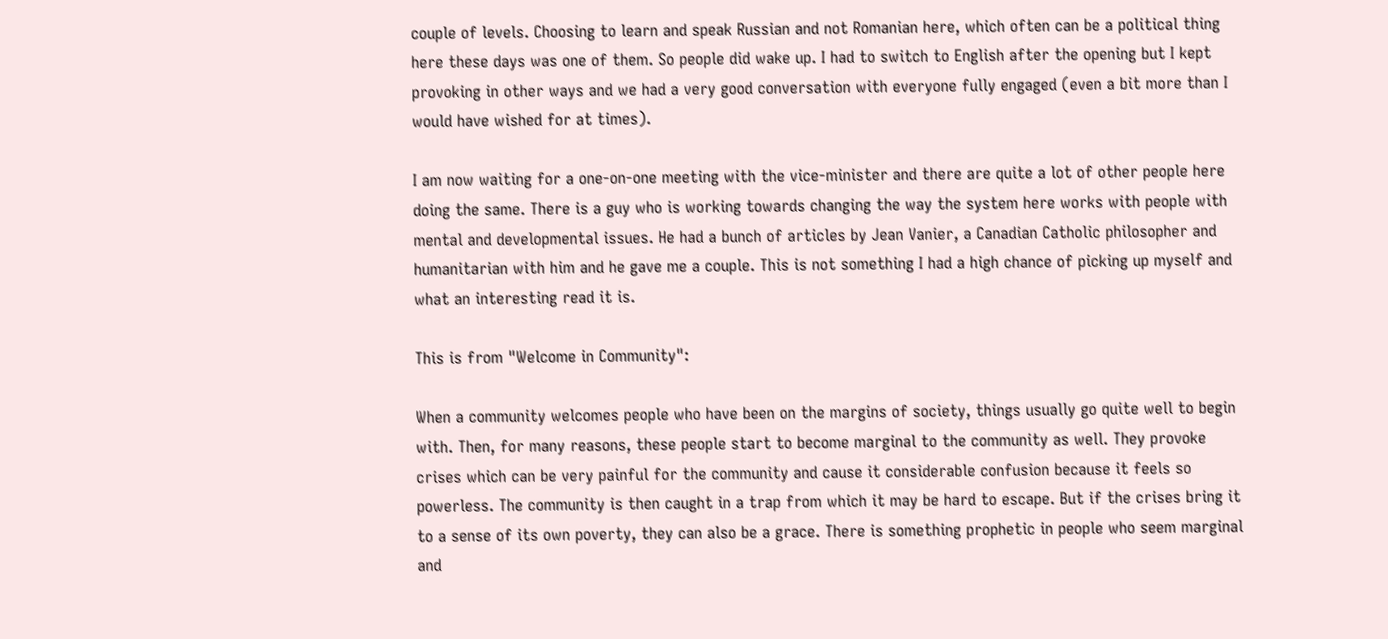couple of levels. Choosing to learn and speak Russian and not Romanian here, which often can be a political thing here these days was one of them. So people did wake up. I had to switch to English after the opening but I kept provoking in other ways and we had a very good conversation with everyone fully engaged (even a bit more than I would have wished for at times).

I am now waiting for a one-on-one meeting with the vice-minister and there are quite a lot of other people here doing the same. There is a guy who is working towards changing the way the system here works with people with mental and developmental issues. He had a bunch of articles by Jean Vanier, a Canadian Catholic philosopher and humanitarian with him and he gave me a couple. This is not something I had a high chance of picking up myself and what an interesting read it is.

This is from "Welcome in Community":

When a community welcomes people who have been on the margins of society, things usually go quite well to begin with. Then, for many reasons, these people start to become marginal to the community as well. They provoke crises which can be very painful for the community and cause it considerable confusion because it feels so powerless. The community is then caught in a trap from which it may be hard to escape. But if the crises bring it to a sense of its own poverty, they can also be a grace. There is something prophetic in people who seem marginal and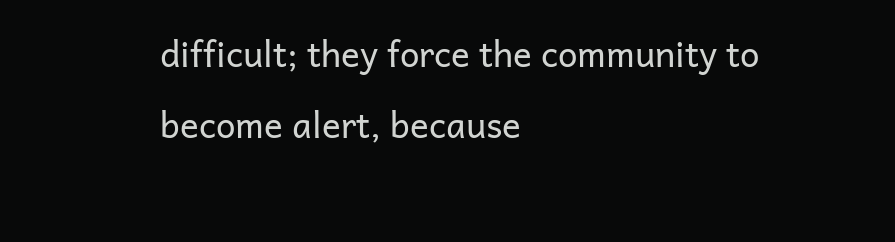difficult; they force the community to become alert, because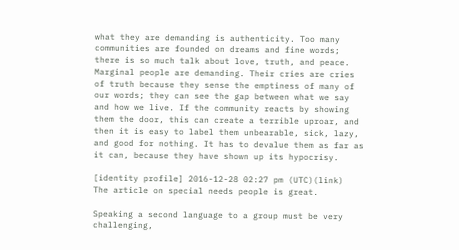what they are demanding is authenticity. Too many communities are founded on dreams and fine words; there is so much talk about love, truth, and peace. Marginal people are demanding. Their cries are cries of truth because they sense the emptiness of many of our words; they can see the gap between what we say and how we live. If the community reacts by showing them the door, this can create a terrible uproar, and then it is easy to label them unbearable, sick, lazy, and good for nothing. It has to devalue them as far as it can, because they have shown up its hypocrisy.

[identity profile] 2016-12-28 02:27 pm (UTC)(link)
The article on special needs people is great.

Speaking a second language to a group must be very challenging,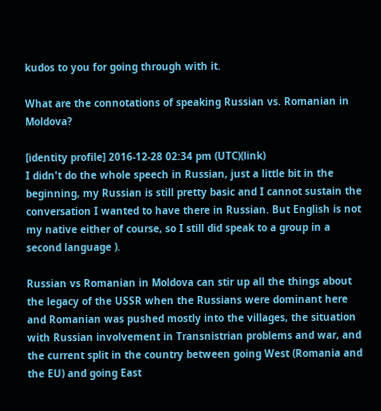kudos to you for going through with it.

What are the connotations of speaking Russian vs. Romanian in Moldova?

[identity profile] 2016-12-28 02:34 pm (UTC)(link)
I didn't do the whole speech in Russian, just a little bit in the beginning, my Russian is still pretty basic and I cannot sustain the conversation I wanted to have there in Russian. But English is not my native either of course, so I still did speak to a group in a second language ).

Russian vs Romanian in Moldova can stir up all the things about the legacy of the USSR when the Russians were dominant here and Romanian was pushed mostly into the villages, the situation with Russian involvement in Transnistrian problems and war, and the current split in the country between going West (Romania and the EU) and going East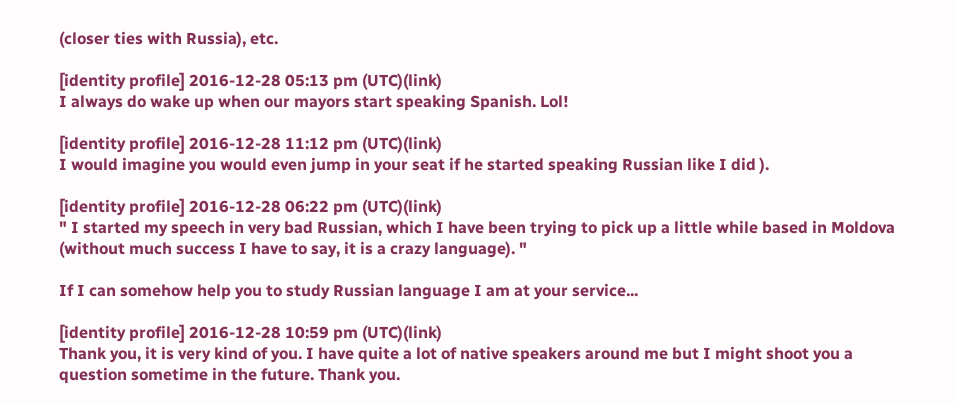(closer ties with Russia), etc.

[identity profile] 2016-12-28 05:13 pm (UTC)(link)
I always do wake up when our mayors start speaking Spanish. Lol!

[identity profile] 2016-12-28 11:12 pm (UTC)(link)
I would imagine you would even jump in your seat if he started speaking Russian like I did ).

[identity profile] 2016-12-28 06:22 pm (UTC)(link)
" I started my speech in very bad Russian, which I have been trying to pick up a little while based in Moldova (without much success I have to say, it is a crazy language). "

If I can somehow help you to study Russian language I am at your service...

[identity profile] 2016-12-28 10:59 pm (UTC)(link)
Thank you, it is very kind of you. I have quite a lot of native speakers around me but I might shoot you a question sometime in the future. Thank you.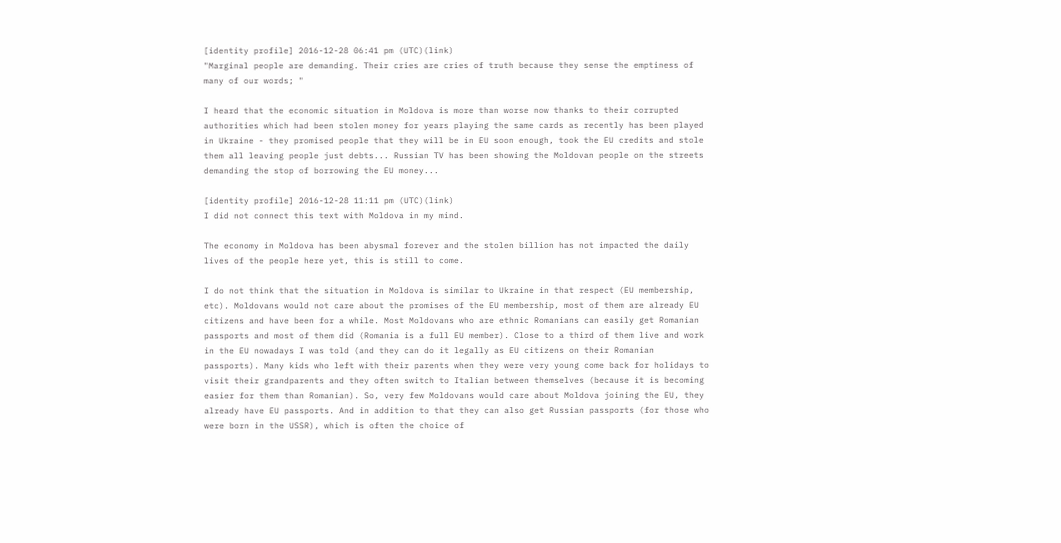[identity profile] 2016-12-28 06:41 pm (UTC)(link)
"Marginal people are demanding. Their cries are cries of truth because they sense the emptiness of many of our words; "

I heard that the economic situation in Moldova is more than worse now thanks to their corrupted authorities which had been stolen money for years playing the same cards as recently has been played in Ukraine - they promised people that they will be in EU soon enough, took the EU credits and stole them all leaving people just debts... Russian TV has been showing the Moldovan people on the streets demanding the stop of borrowing the EU money...

[identity profile] 2016-12-28 11:11 pm (UTC)(link)
I did not connect this text with Moldova in my mind.

The economy in Moldova has been abysmal forever and the stolen billion has not impacted the daily lives of the people here yet, this is still to come.

I do not think that the situation in Moldova is similar to Ukraine in that respect (EU membership, etc). Moldovans would not care about the promises of the EU membership, most of them are already EU citizens and have been for a while. Most Moldovans who are ethnic Romanians can easily get Romanian passports and most of them did (Romania is a full EU member). Close to a third of them live and work in the EU nowadays I was told (and they can do it legally as EU citizens on their Romanian passports). Many kids who left with their parents when they were very young come back for holidays to visit their grandparents and they often switch to Italian between themselves (because it is becoming easier for them than Romanian). So, very few Moldovans would care about Moldova joining the EU, they already have EU passports. And in addition to that they can also get Russian passports (for those who were born in the USSR), which is often the choice of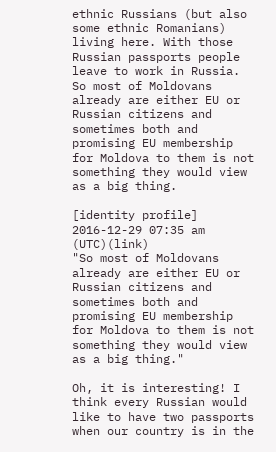ethnic Russians (but also some ethnic Romanians) living here. With those Russian passports people leave to work in Russia. So most of Moldovans already are either EU or Russian citizens and sometimes both and promising EU membership for Moldova to them is not something they would view as a big thing.

[identity profile] 2016-12-29 07:35 am (UTC)(link)
"So most of Moldovans already are either EU or Russian citizens and sometimes both and promising EU membership for Moldova to them is not something they would view as a big thing."

Oh, it is interesting! I think every Russian would like to have two passports when our country is in the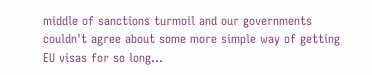middle of sanctions turmoil and our governments couldn't agree about some more simple way of getting EU visas for so long...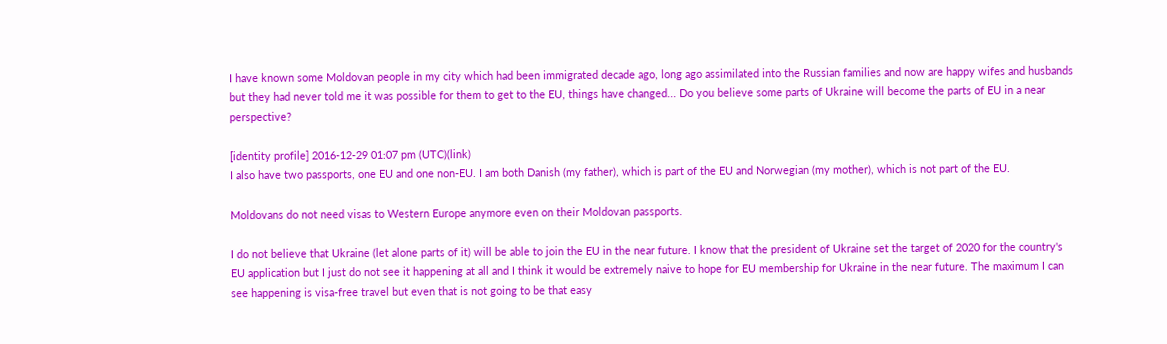I have known some Moldovan people in my city which had been immigrated decade ago, long ago assimilated into the Russian families and now are happy wifes and husbands but they had never told me it was possible for them to get to the EU, things have changed... Do you believe some parts of Ukraine will become the parts of EU in a near perspective?

[identity profile] 2016-12-29 01:07 pm (UTC)(link)
I also have two passports, one EU and one non-EU. I am both Danish (my father), which is part of the EU and Norwegian (my mother), which is not part of the EU.

Moldovans do not need visas to Western Europe anymore even on their Moldovan passports.

I do not believe that Ukraine (let alone parts of it) will be able to join the EU in the near future. I know that the president of Ukraine set the target of 2020 for the country's EU application but I just do not see it happening at all and I think it would be extremely naive to hope for EU membership for Ukraine in the near future. The maximum I can see happening is visa-free travel but even that is not going to be that easy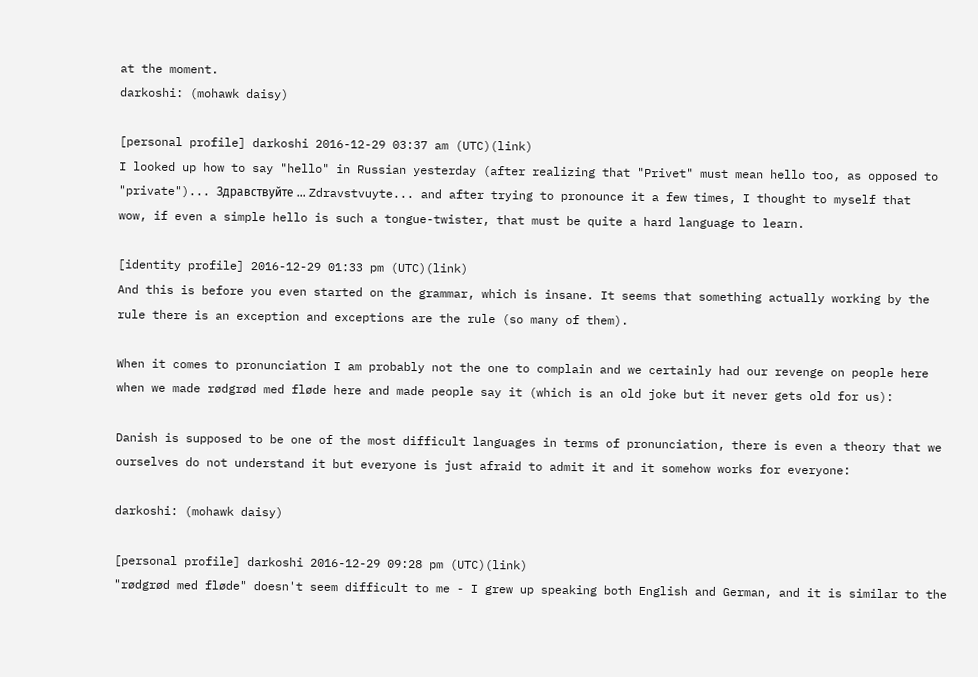at the moment.
darkoshi: (mohawk daisy)

[personal profile] darkoshi 2016-12-29 03:37 am (UTC)(link)
I looked up how to say "hello" in Russian yesterday (after realizing that "Privet" must mean hello too, as opposed to "private")... Здравствуйте ... Zdravstvuyte... and after trying to pronounce it a few times, I thought to myself that wow, if even a simple hello is such a tongue-twister, that must be quite a hard language to learn.

[identity profile] 2016-12-29 01:33 pm (UTC)(link)
And this is before you even started on the grammar, which is insane. It seems that something actually working by the rule there is an exception and exceptions are the rule (so many of them).

When it comes to pronunciation I am probably not the one to complain and we certainly had our revenge on people here when we made rødgrød med fløde here and made people say it (which is an old joke but it never gets old for us):

Danish is supposed to be one of the most difficult languages in terms of pronunciation, there is even a theory that we ourselves do not understand it but everyone is just afraid to admit it and it somehow works for everyone:

darkoshi: (mohawk daisy)

[personal profile] darkoshi 2016-12-29 09:28 pm (UTC)(link)
"rødgrød med fløde" doesn't seem difficult to me - I grew up speaking both English and German, and it is similar to the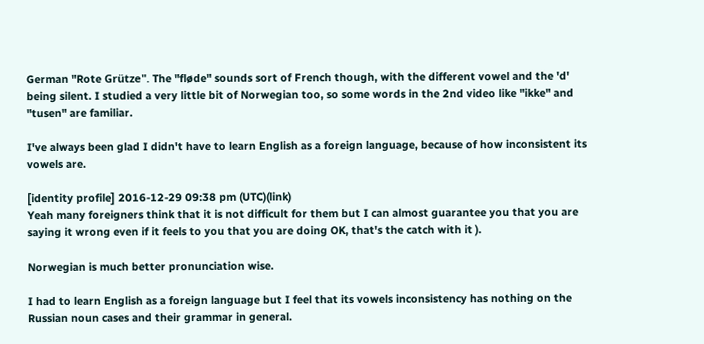German "Rote Grütze". The "fløde" sounds sort of French though, with the different vowel and the 'd' being silent. I studied a very little bit of Norwegian too, so some words in the 2nd video like "ikke" and "tusen" are familiar.

I've always been glad I didn't have to learn English as a foreign language, because of how inconsistent its vowels are.

[identity profile] 2016-12-29 09:38 pm (UTC)(link)
Yeah many foreigners think that it is not difficult for them but I can almost guarantee you that you are saying it wrong even if it feels to you that you are doing OK, that's the catch with it ).

Norwegian is much better pronunciation wise.

I had to learn English as a foreign language but I feel that its vowels inconsistency has nothing on the Russian noun cases and their grammar in general.